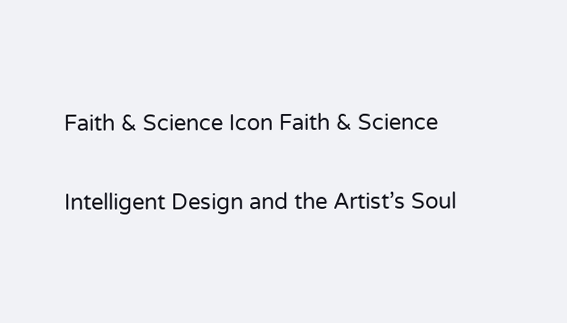Faith & Science Icon Faith & Science

Intelligent Design and the Artist’s Soul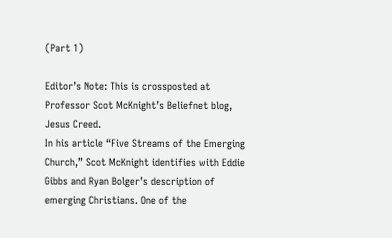(Part 1)

Editor’s Note: This is crossposted at Professor Scot McKnight’s Beliefnet blog, Jesus Creed.
In his article “Five Streams of the Emerging Church,” Scot McKnight identifies with Eddie Gibbs and Ryan Bolger’s description of emerging Christians. One of the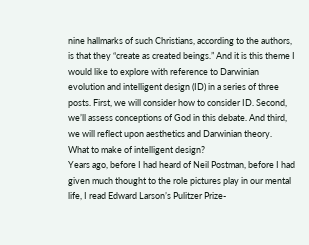nine hallmarks of such Christians, according to the authors, is that they “create as created beings.” And it is this theme I would like to explore with reference to Darwinian evolution and intelligent design (ID) in a series of three posts. First, we will consider how to consider ID. Second, we’ll assess conceptions of God in this debate. And third, we will reflect upon aesthetics and Darwinian theory.
What to make of intelligent design?
Years ago, before I had heard of Neil Postman, before I had given much thought to the role pictures play in our mental life, I read Edward Larson’s Pulitzer Prize-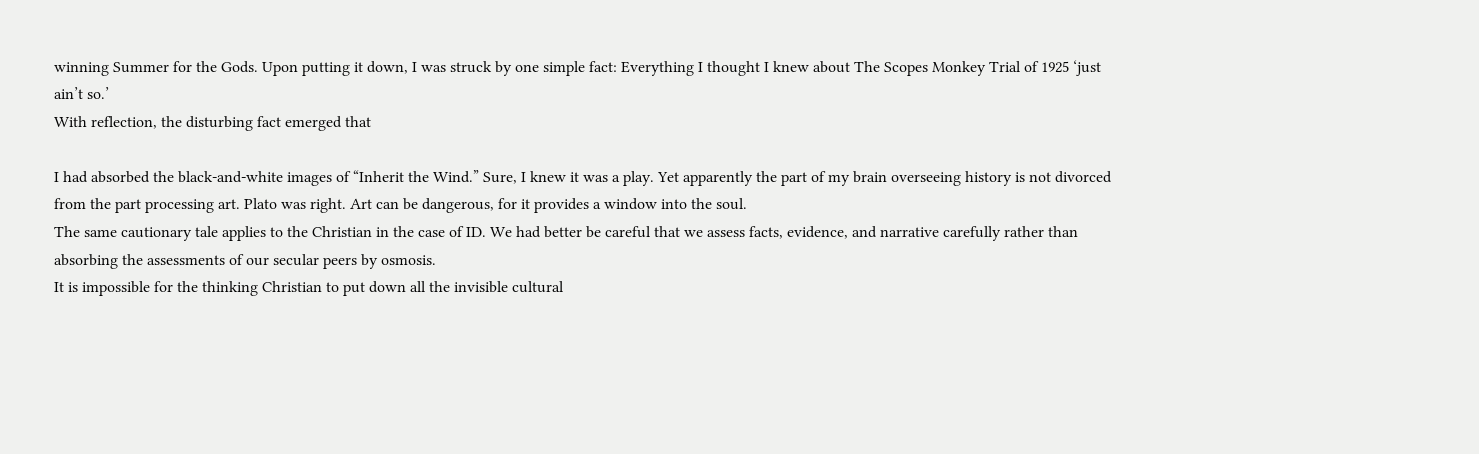winning Summer for the Gods. Upon putting it down, I was struck by one simple fact: Everything I thought I knew about The Scopes Monkey Trial of 1925 ‘just ain’t so.’
With reflection, the disturbing fact emerged that

I had absorbed the black-and-white images of “Inherit the Wind.” Sure, I knew it was a play. Yet apparently the part of my brain overseeing history is not divorced from the part processing art. Plato was right. Art can be dangerous, for it provides a window into the soul.
The same cautionary tale applies to the Christian in the case of ID. We had better be careful that we assess facts, evidence, and narrative carefully rather than absorbing the assessments of our secular peers by osmosis.
It is impossible for the thinking Christian to put down all the invisible cultural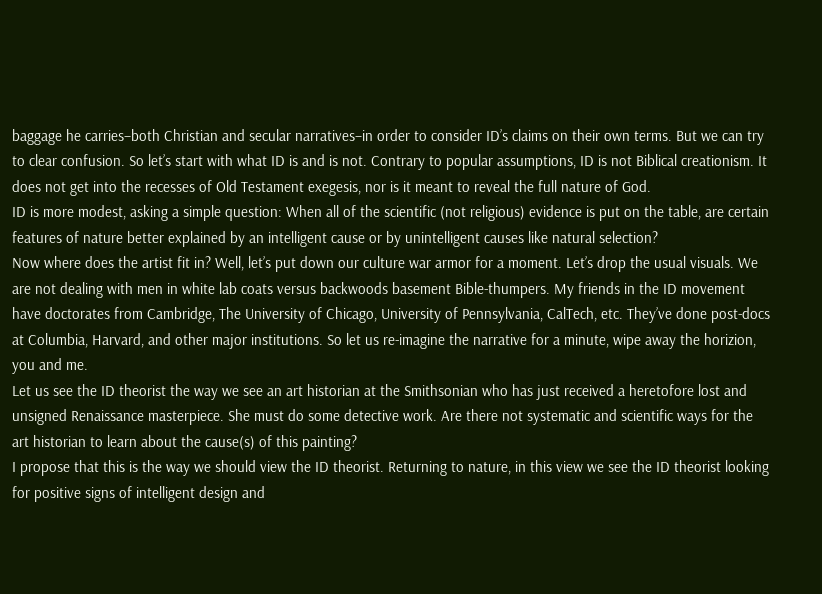baggage he carries–both Christian and secular narratives–in order to consider ID’s claims on their own terms. But we can try to clear confusion. So let’s start with what ID is and is not. Contrary to popular assumptions, ID is not Biblical creationism. It does not get into the recesses of Old Testament exegesis, nor is it meant to reveal the full nature of God.
ID is more modest, asking a simple question: When all of the scientific (not religious) evidence is put on the table, are certain features of nature better explained by an intelligent cause or by unintelligent causes like natural selection?
Now where does the artist fit in? Well, let’s put down our culture war armor for a moment. Let’s drop the usual visuals. We are not dealing with men in white lab coats versus backwoods basement Bible-thumpers. My friends in the ID movement have doctorates from Cambridge, The University of Chicago, University of Pennsylvania, CalTech, etc. They’ve done post-docs at Columbia, Harvard, and other major institutions. So let us re-imagine the narrative for a minute, wipe away the horizion, you and me.
Let us see the ID theorist the way we see an art historian at the Smithsonian who has just received a heretofore lost and unsigned Renaissance masterpiece. She must do some detective work. Are there not systematic and scientific ways for the art historian to learn about the cause(s) of this painting?
I propose that this is the way we should view the ID theorist. Returning to nature, in this view we see the ID theorist looking for positive signs of intelligent design and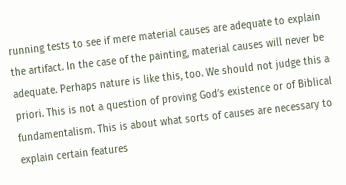running tests to see if mere material causes are adequate to explain the artifact. In the case of the painting, material causes will never be adequate. Perhaps nature is like this, too. We should not judge this a priori. This is not a question of proving God’s existence or of Biblical fundamentalism. This is about what sorts of causes are necessary to explain certain features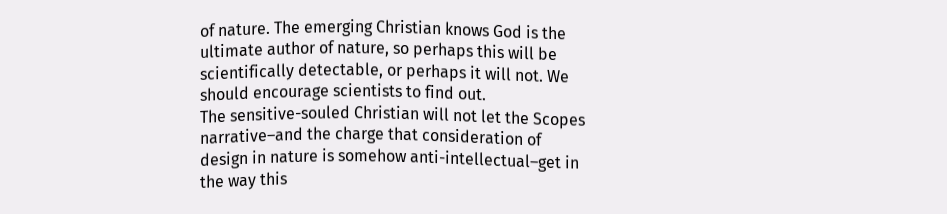of nature. The emerging Christian knows God is the ultimate author of nature, so perhaps this will be scientifically detectable, or perhaps it will not. We should encourage scientists to find out.
The sensitive-souled Christian will not let the Scopes narrative–and the charge that consideration of design in nature is somehow anti-intellectual–get in the way this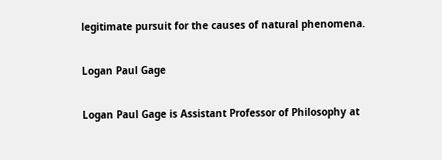legitimate pursuit for the causes of natural phenomena.

Logan Paul Gage

Logan Paul Gage is Assistant Professor of Philosophy at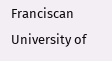Franciscan University of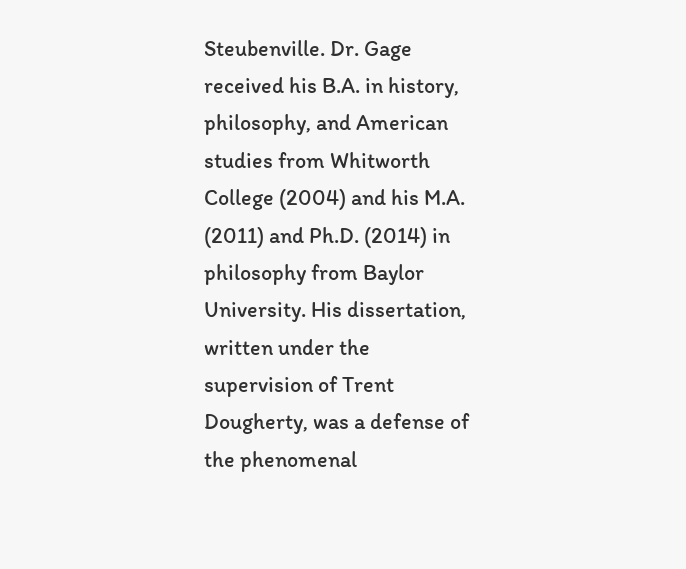Steubenville. Dr. Gage received his B.A. in history, philosophy, and American studies from Whitworth College (2004) and his M.A. (2011) and Ph.D. (2014) in philosophy from Baylor University. His dissertation, written under the supervision of Trent Dougherty, was a defense of the phenomenal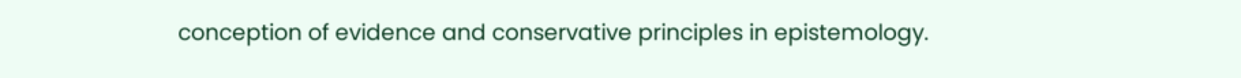conception of evidence and conservative principles in epistemology.